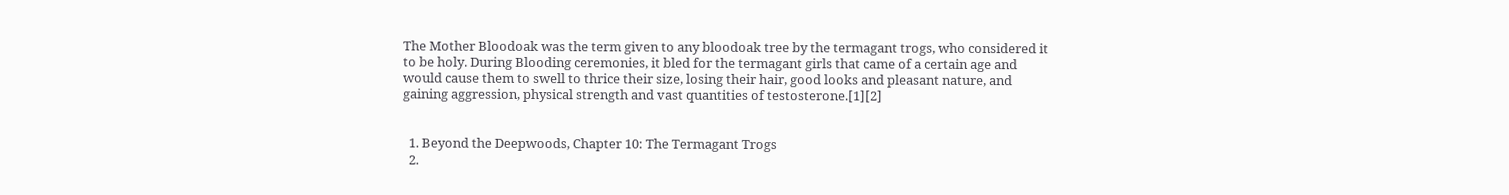The Mother Bloodoak was the term given to any bloodoak tree by the termagant trogs, who considered it to be holy. During Blooding ceremonies, it bled for the termagant girls that came of a certain age and would cause them to swell to thrice their size, losing their hair, good looks and pleasant nature, and gaining aggression, physical strength and vast quantities of testosterone.[1][2]


  1. Beyond the Deepwoods, Chapter 10: The Termagant Trogs
  2.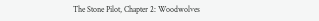The Stone Pilot, Chapter 2: Woodwolves